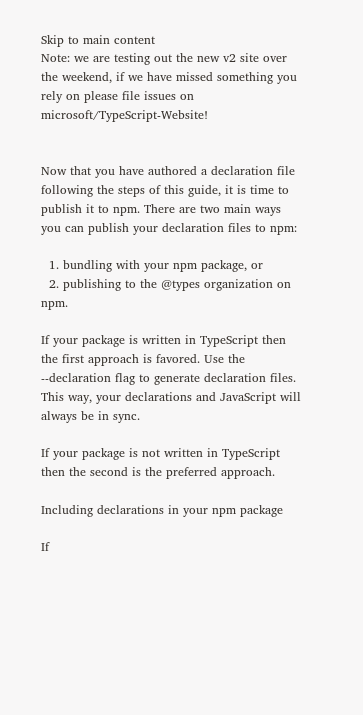Skip to main content
Note: we are testing out the new v2 site over the weekend, if we have missed something you rely on please file issues on microsoft/TypeScript-Website!


Now that you have authored a declaration file following the steps of this guide, it is time to publish it to npm. There are two main ways you can publish your declaration files to npm:

  1. bundling with your npm package, or
  2. publishing to the @types organization on npm.

If your package is written in TypeScript then the first approach is favored. Use the --declaration flag to generate declaration files. This way, your declarations and JavaScript will always be in sync.

If your package is not written in TypeScript then the second is the preferred approach.

Including declarations in your npm package

If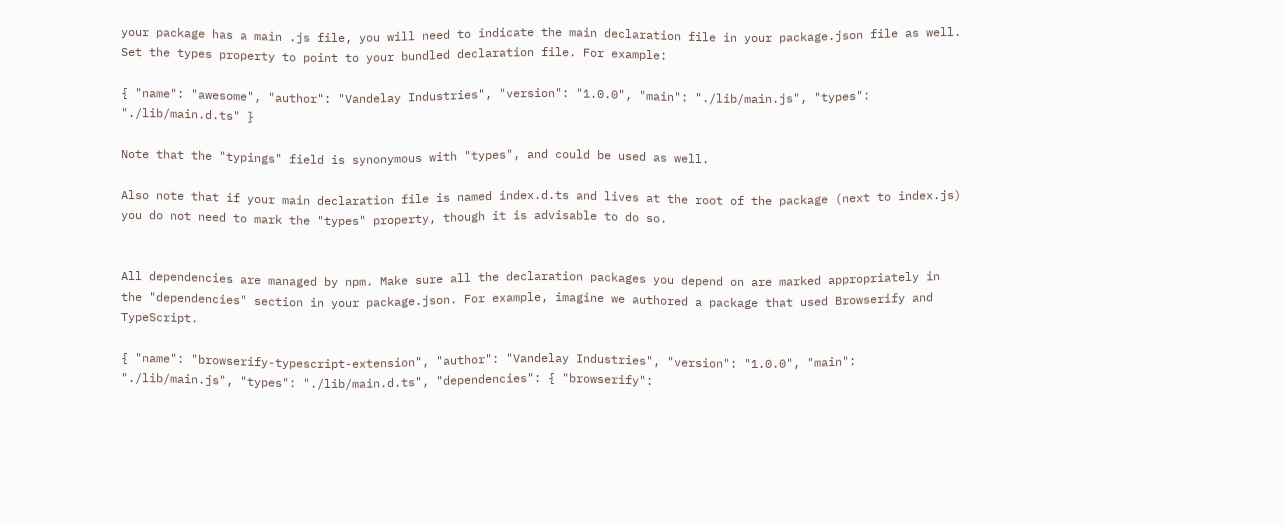your package has a main .js file, you will need to indicate the main declaration file in your package.json file as well. Set the types property to point to your bundled declaration file. For example:

{ "name": "awesome", "author": "Vandelay Industries", "version": "1.0.0", "main": "./lib/main.js", "types": "./lib/main.d.ts" }

Note that the "typings" field is synonymous with "types", and could be used as well.

Also note that if your main declaration file is named index.d.ts and lives at the root of the package (next to index.js) you do not need to mark the "types" property, though it is advisable to do so.


All dependencies are managed by npm. Make sure all the declaration packages you depend on are marked appropriately in the "dependencies" section in your package.json. For example, imagine we authored a package that used Browserify and TypeScript.

{ "name": "browserify-typescript-extension", "author": "Vandelay Industries", "version": "1.0.0", "main": "./lib/main.js", "types": "./lib/main.d.ts", "dependencies": { "browserify":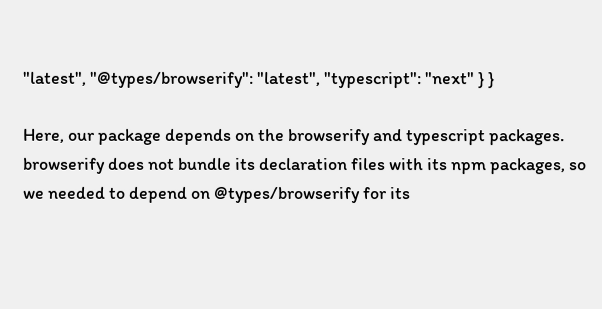"latest", "@types/browserify": "latest", "typescript": "next" } }

Here, our package depends on the browserify and typescript packages. browserify does not bundle its declaration files with its npm packages, so we needed to depend on @types/browserify for its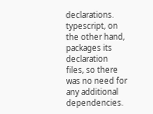declarations. typescript, on the other hand, packages its declaration files, so there was no need for any additional dependencies.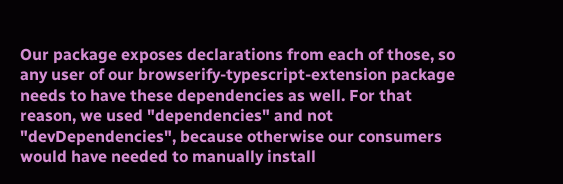Our package exposes declarations from each of those, so any user of our browserify-typescript-extension package needs to have these dependencies as well. For that reason, we used "dependencies" and not "devDependencies", because otherwise our consumers would have needed to manually install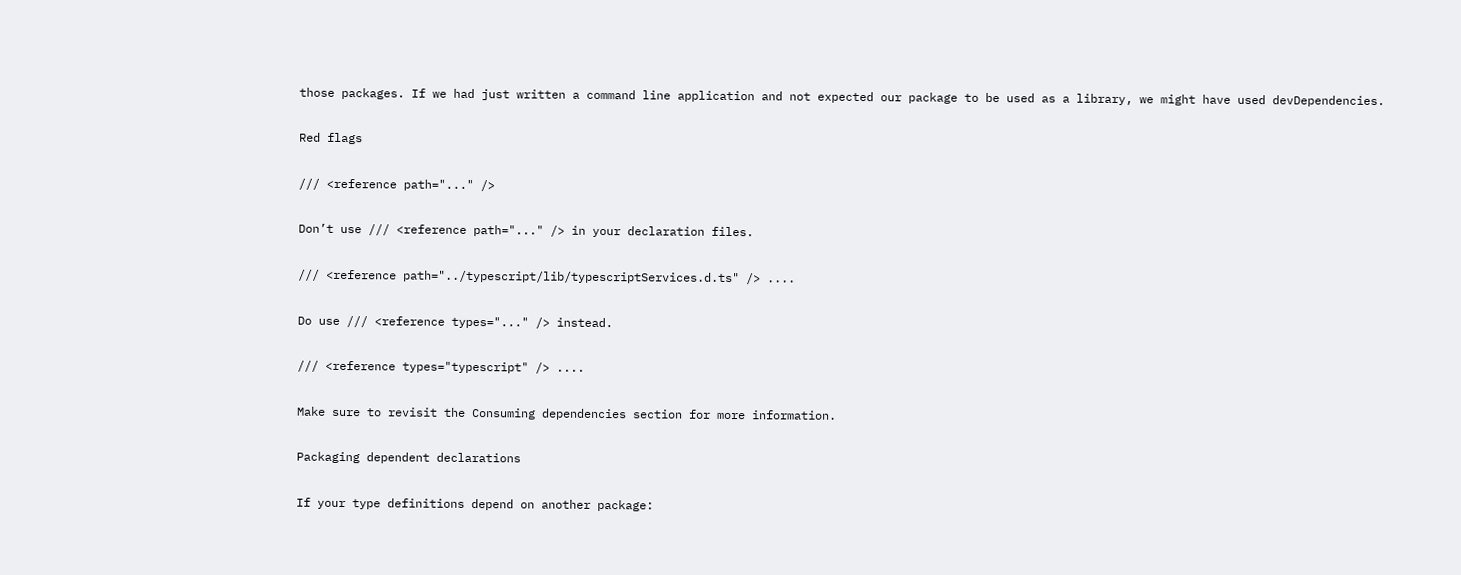those packages. If we had just written a command line application and not expected our package to be used as a library, we might have used devDependencies.

Red flags

/// <reference path="..." />

Don’t use /// <reference path="..." /> in your declaration files.

/// <reference path="../typescript/lib/typescriptServices.d.ts" /> ....

Do use /// <reference types="..." /> instead.

/// <reference types="typescript" /> ....

Make sure to revisit the Consuming dependencies section for more information.

Packaging dependent declarations

If your type definitions depend on another package: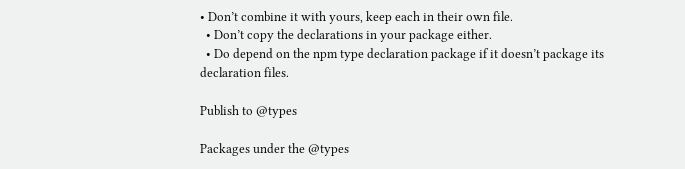• Don’t combine it with yours, keep each in their own file.
  • Don’t copy the declarations in your package either.
  • Do depend on the npm type declaration package if it doesn’t package its declaration files.

Publish to @types

Packages under the @types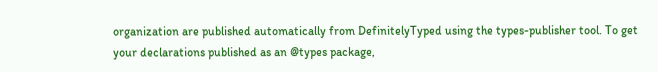organization are published automatically from DefinitelyTyped using the types-publisher tool. To get your declarations published as an @types package,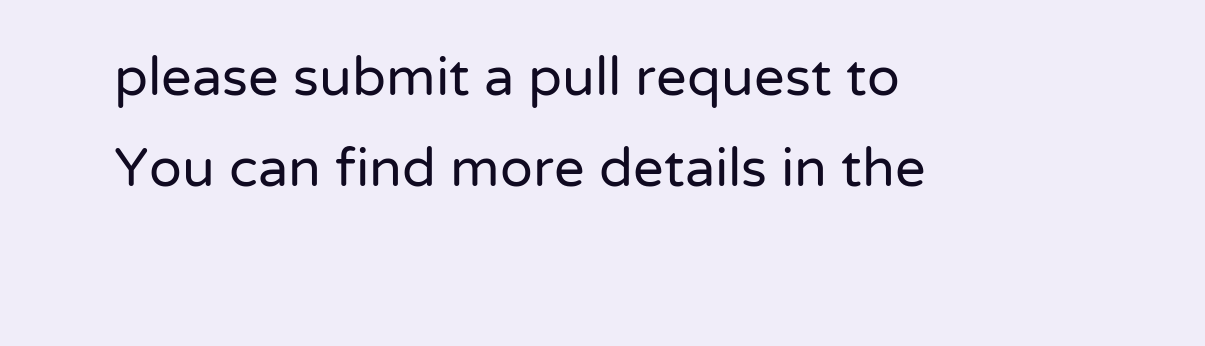please submit a pull request to You can find more details in the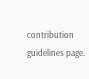contribution guidelines page.